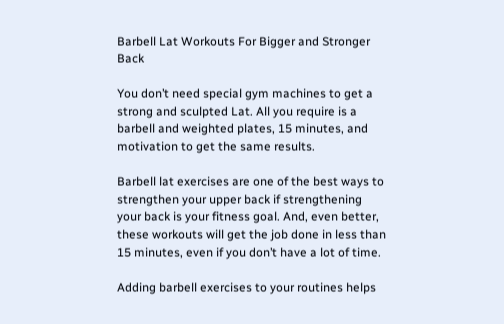Barbell Lat Workouts For Bigger and Stronger Back

You don’t need special gym machines to get a strong and sculpted Lat. All you require is a barbell and weighted plates, 15 minutes, and motivation to get the same results.

Barbell lat exercises are one of the best ways to strengthen your upper back if strengthening your back is your fitness goal. And, even better, these workouts will get the job done in less than 15 minutes, even if you don’t have a lot of time.

Adding barbell exercises to your routines helps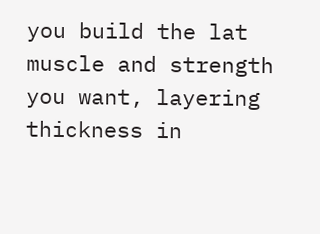you build the lat muscle and strength you want, layering thickness in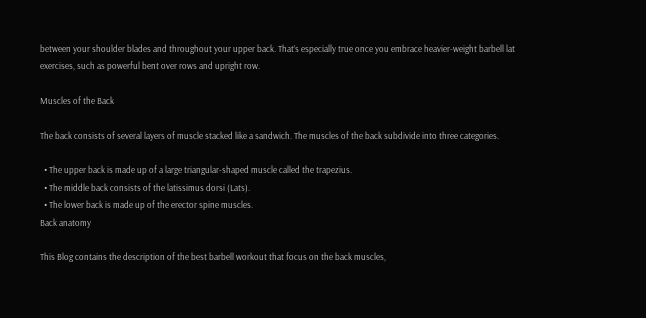between your shoulder blades and throughout your upper back. That’s especially true once you embrace heavier-weight barbell lat exercises, such as powerful bent over rows and upright row.

Muscles of the Back

The back consists of several layers of muscle stacked like a sandwich. The muscles of the back subdivide into three categories.

  • The upper back is made up of a large triangular-shaped muscle called the trapezius.
  • The middle back consists of the latissimus dorsi (Lats).
  • The lower back is made up of the erector spine muscles.
Back anatomy

This Blog contains the description of the best barbell workout that focus on the back muscles,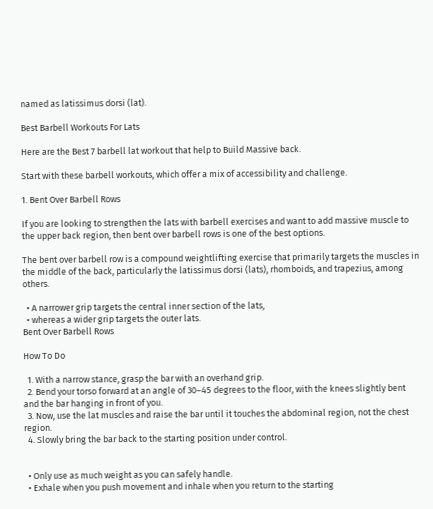named as latissimus dorsi (lat).

Best Barbell Workouts For Lats

Here are the Best 7 barbell lat workout that help to Build Massive back.

Start with these barbell workouts, which offer a mix of accessibility and challenge.

1. Bent Over Barbell Rows

If you are looking to strengthen the lats with barbell exercises and want to add massive muscle to the upper back region, then bent over barbell rows is one of the best options.

The bent over barbell row is a compound weightlifting exercise that primarily targets the muscles in the middle of the back, particularly the latissimus dorsi (lats), rhomboids, and trapezius, among others.

  • A narrower grip targets the central inner section of the lats,
  • whereas a wider grip targets the outer lats.
Bent Over Barbell Rows

How To Do

  1. With a narrow stance, grasp the bar with an overhand grip.
  2. Bend your torso forward at an angle of 30–45 degrees to the floor, with the knees slightly bent and the bar hanging in front of you.
  3. Now, use the lat muscles and raise the bar until it touches the abdominal region, not the chest region.
  4. Slowly bring the bar back to the starting position under control.


  • Only use as much weight as you can safely handle.
  • Exhale when you push movement and inhale when you return to the starting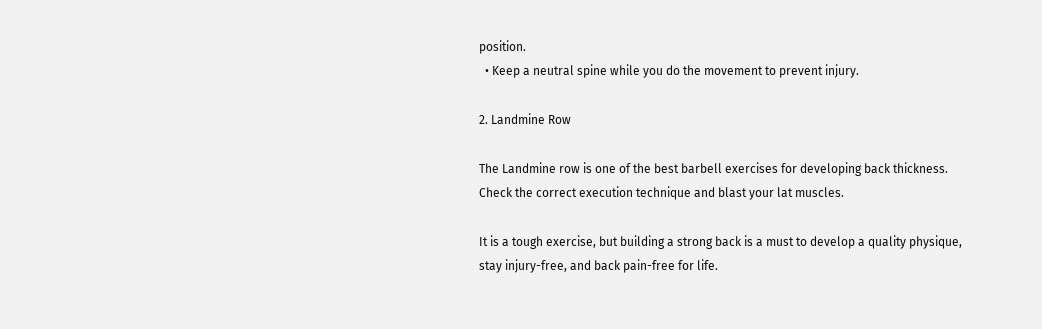position.
  • Keep a neutral spine while you do the movement to prevent injury.

2. Landmine Row

The Landmine row is one of the best barbell exercises for developing back thickness. Check the correct execution technique and blast your lat muscles.

It is a tough exercise, but building a strong back is a must to develop a quality physique, stay injury-free, and back pain-free for life.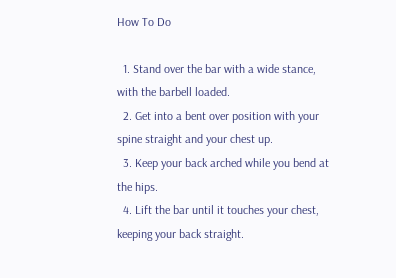How To Do

  1. Stand over the bar with a wide stance, with the barbell loaded.
  2. Get into a bent over position with your spine straight and your chest up.
  3. Keep your back arched while you bend at the hips.
  4. Lift the bar until it touches your chest, keeping your back straight.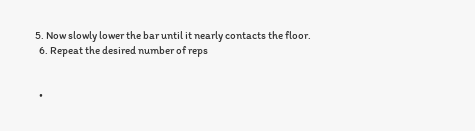5. Now slowly lower the bar until it nearly contacts the floor.
  6. Repeat the desired number of reps


  •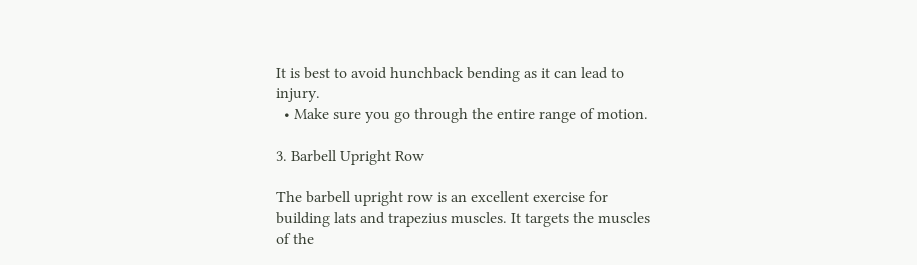It is best to avoid hunchback bending as it can lead to injury.
  • Make sure you go through the entire range of motion.

3. Barbell Upright Row

The barbell upright row is an excellent exercise for building lats and trapezius muscles. It targets the muscles of the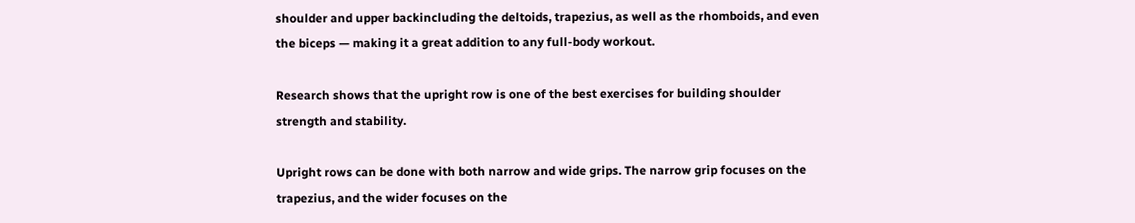shoulder and upper backincluding the deltoids, trapezius, as well as the rhomboids, and even the biceps — making it a great addition to any full-body workout.

Research shows that the upright row is one of the best exercises for building shoulder strength and stability.

Upright rows can be done with both narrow and wide grips. The narrow grip focuses on the trapezius, and the wider focuses on the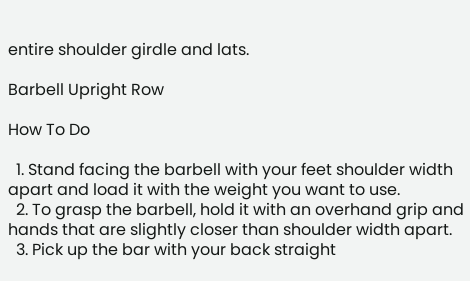entire shoulder girdle and lats.

Barbell Upright Row

How To Do

  1. Stand facing the barbell with your feet shoulder width apart and load it with the weight you want to use.
  2. To grasp the barbell, hold it with an overhand grip and hands that are slightly closer than shoulder width apart.
  3. Pick up the bar with your back straight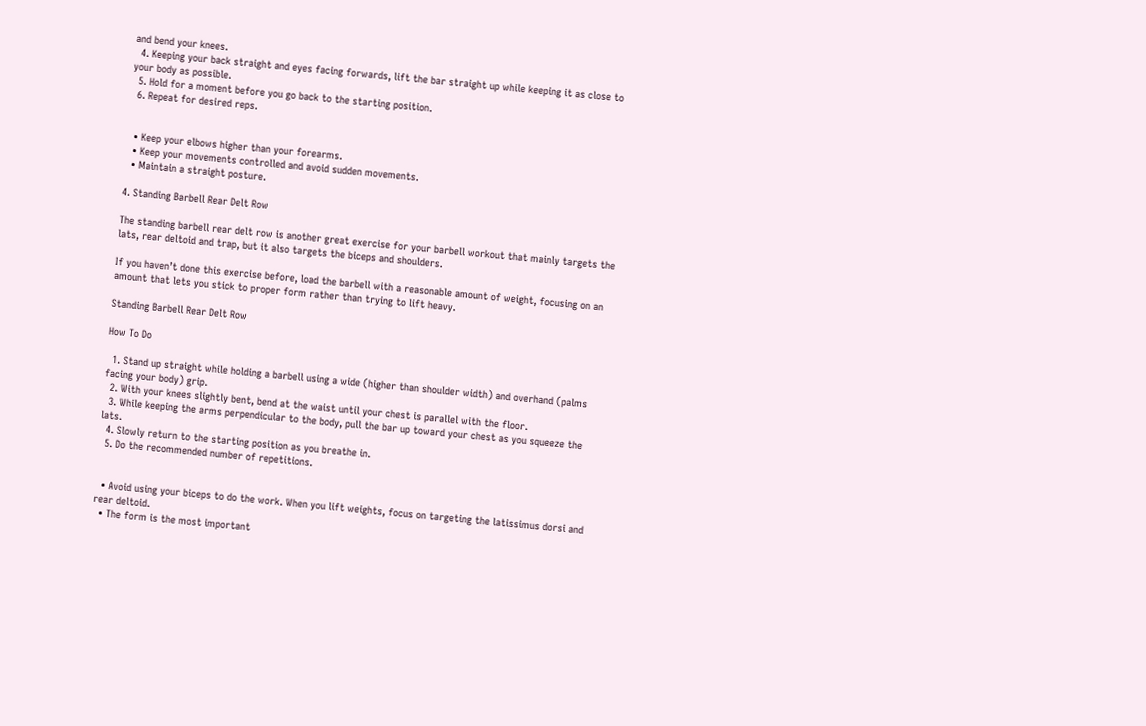and bend your knees.
  4. Keeping your back straight and eyes facing forwards, lift the bar straight up while keeping it as close to your body as possible.
  5. Hold for a moment before you go back to the starting position.
  6. Repeat for desired reps.


  • Keep your elbows higher than your forearms.
  • Keep your movements controlled and avoid sudden movements.
  • Maintain a straight posture.

4. Standing Barbell Rear Delt Row

The standing barbell rear delt row is another great exercise for your barbell workout that mainly targets the lats, rear deltoid and trap, but it also targets the biceps and shoulders.

If you haven’t done this exercise before, load the barbell with a reasonable amount of weight, focusing on an amount that lets you stick to proper form rather than trying to lift heavy.

Standing Barbell Rear Delt Row

How To Do

  1. Stand up straight while holding a barbell using a wide (higher than shoulder width) and overhand (palms facing your body) grip.
  2. With your knees slightly bent, bend at the waist until your chest is parallel with the floor.
  3. While keeping the arms perpendicular to the body, pull the bar up toward your chest as you squeeze the lats.
  4. Slowly return to the starting position as you breathe in.
  5. Do the recommended number of repetitions.


  • Avoid using your biceps to do the work. When you lift weights, focus on targeting the latissimus dorsi and rear deltoid.
  • The form is the most important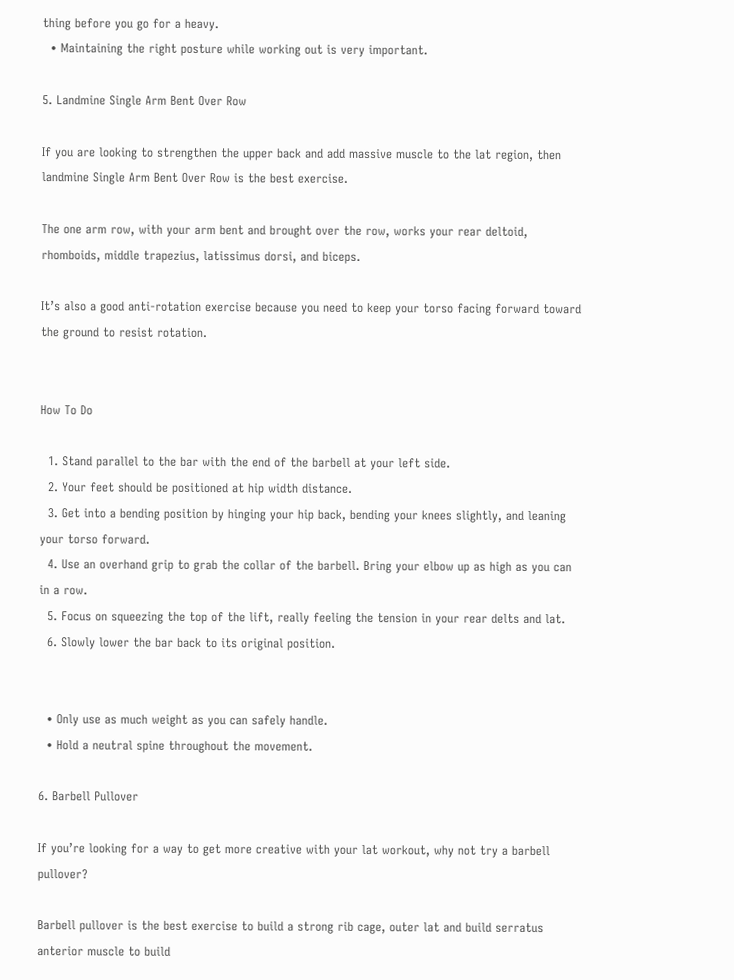thing before you go for a heavy.
  • Maintaining the right posture while working out is very important.

5. Landmine Single Arm Bent Over Row

If you are looking to strengthen the upper back and add massive muscle to the lat region, then landmine Single Arm Bent Over Row is the best exercise.

The one arm row, with your arm bent and brought over the row, works your rear deltoid, rhomboids, middle trapezius, latissimus dorsi, and biceps.

It’s also a good anti-rotation exercise because you need to keep your torso facing forward toward the ground to resist rotation.


How To Do

  1. Stand parallel to the bar with the end of the barbell at your left side.
  2. Your feet should be positioned at hip width distance.
  3. Get into a bending position by hinging your hip back, bending your knees slightly, and leaning your torso forward.
  4. Use an overhand grip to grab the collar of the barbell. Bring your elbow up as high as you can in a row.
  5. Focus on squeezing the top of the lift, really feeling the tension in your rear delts and lat.
  6. Slowly lower the bar back to its original position.


  • Only use as much weight as you can safely handle.
  • Hold a neutral spine throughout the movement.

6. Barbell Pullover

If you’re looking for a way to get more creative with your lat workout, why not try a barbell pullover?

Barbell pullover is the best exercise to build a strong rib cage, outer lat and build serratus anterior muscle to build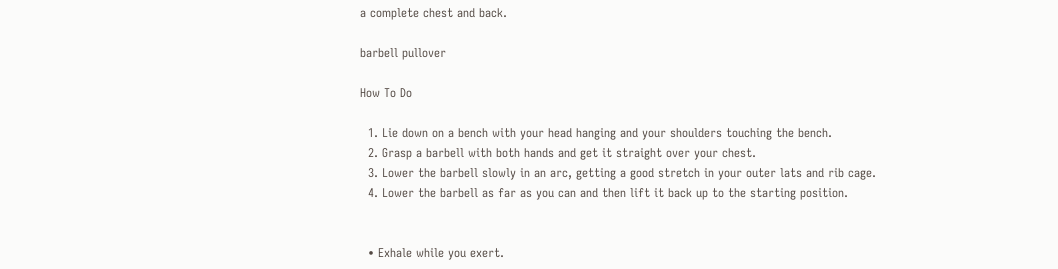a complete chest and back.

barbell pullover

How To Do

  1. Lie down on a bench with your head hanging and your shoulders touching the bench.
  2. Grasp a barbell with both hands and get it straight over your chest.
  3. Lower the barbell slowly in an arc, getting a good stretch in your outer lats and rib cage.
  4. Lower the barbell as far as you can and then lift it back up to the starting position.


  • Exhale while you exert.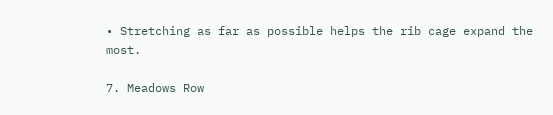• Stretching as far as possible helps the rib cage expand the most.

7. Meadows Row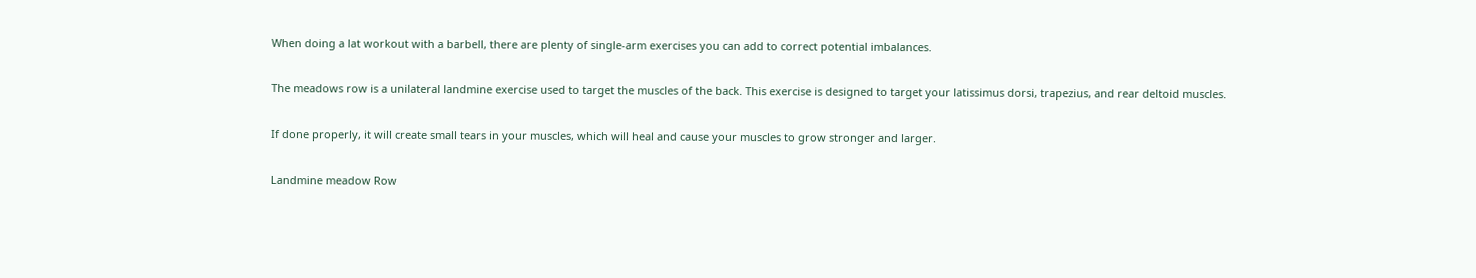When doing a lat workout with a barbell, there are plenty of single-arm exercises you can add to correct potential imbalances.

The meadows row is a unilateral landmine exercise used to target the muscles of the back. This exercise is designed to target your latissimus dorsi, trapezius, and rear deltoid muscles.

If done properly, it will create small tears in your muscles, which will heal and cause your muscles to grow stronger and larger.

Landmine meadow Row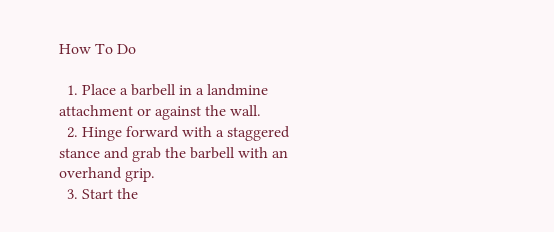How To Do

  1. Place a barbell in a landmine attachment or against the wall.
  2. Hinge forward with a staggered stance and grab the barbell with an overhand grip.
  3. Start the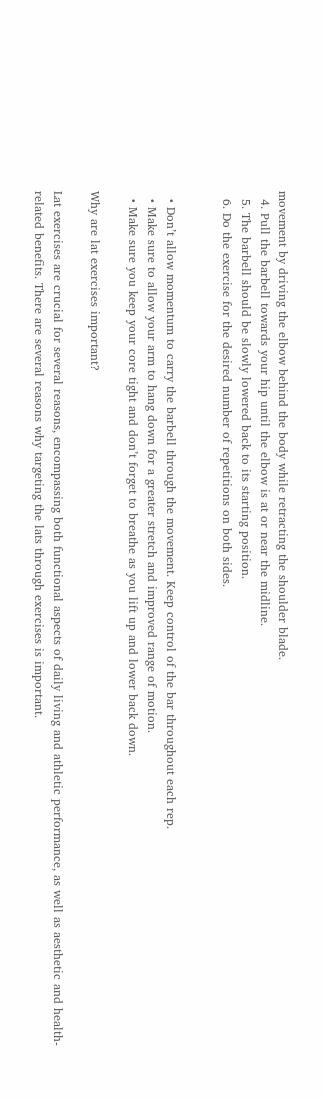movement by driving the elbow behind the body while retracting the shoulder blade.
  4. Pull the barbell towards your hip until the elbow is at or near the midline.
  5. The barbell should be slowly lowered back to its starting position.
  6. Do the exercise for the desired number of repetitions on both sides.


  • Don’t allow momentum to carry the barbell through the movement. Keep control of the bar throughout each rep.
  • Make sure to allow your arm to hang down for a greater stretch and improved range of motion.
  • Make sure you keep your core tight and don’t forget to breathe as you lift up and lower back down.

Why are lat exercises important?

Lat exercises are crucial for several reasons, encompassing both functional aspects of daily living and athletic performance, as well as aesthetic and health-related benefits. There are several reasons why targeting the lats through exercises is important.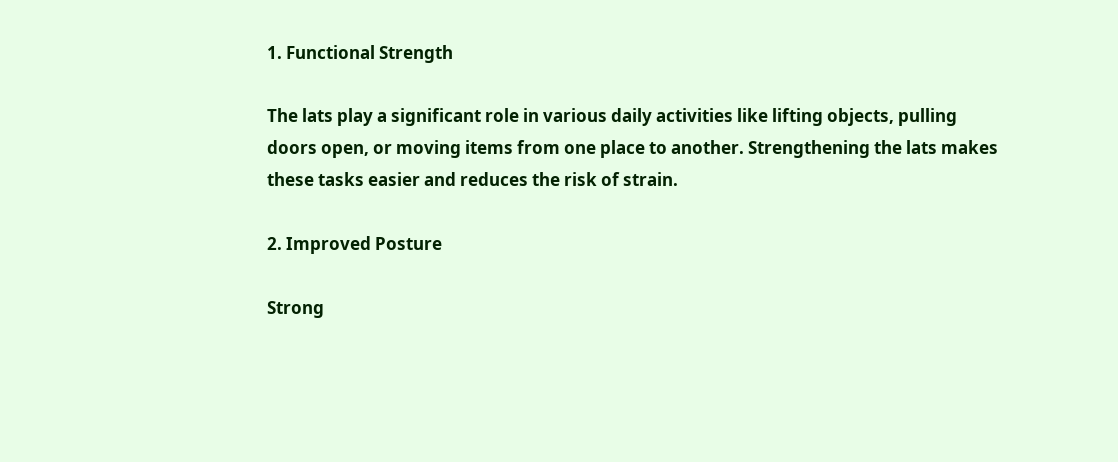1. Functional Strength

The lats play a significant role in various daily activities like lifting objects, pulling doors open, or moving items from one place to another. Strengthening the lats makes these tasks easier and reduces the risk of strain.

2. Improved Posture

Strong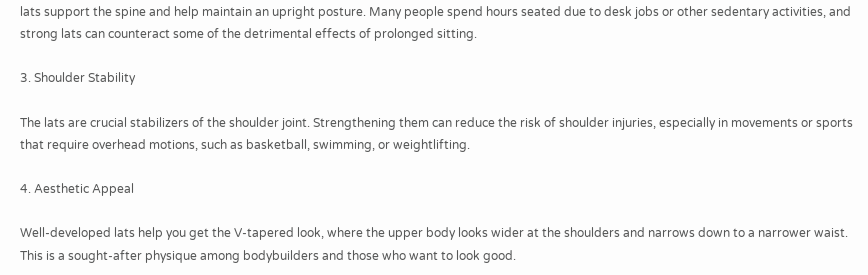lats support the spine and help maintain an upright posture. Many people spend hours seated due to desk jobs or other sedentary activities, and strong lats can counteract some of the detrimental effects of prolonged sitting.

3. Shoulder Stability

The lats are crucial stabilizers of the shoulder joint. Strengthening them can reduce the risk of shoulder injuries, especially in movements or sports that require overhead motions, such as basketball, swimming, or weightlifting.

4. Aesthetic Appeal

Well-developed lats help you get the V-tapered look, where the upper body looks wider at the shoulders and narrows down to a narrower waist. This is a sought-after physique among bodybuilders and those who want to look good.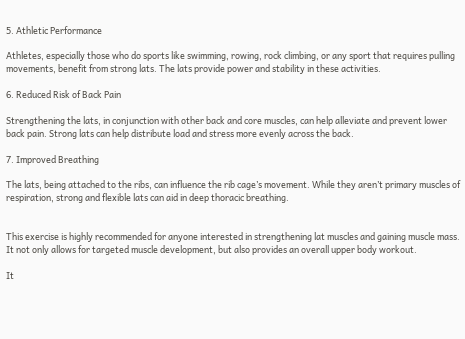5. Athletic Performance

Athletes, especially those who do sports like swimming, rowing, rock climbing, or any sport that requires pulling movements, benefit from strong lats. The lats provide power and stability in these activities.

6. Reduced Risk of Back Pain

Strengthening the lats, in conjunction with other back and core muscles, can help alleviate and prevent lower back pain. Strong lats can help distribute load and stress more evenly across the back.

7. Improved Breathing

The lats, being attached to the ribs, can influence the rib cage’s movement. While they aren’t primary muscles of respiration, strong and flexible lats can aid in deep thoracic breathing.


This exercise is highly recommended for anyone interested in strengthening lat muscles and gaining muscle mass. It not only allows for targeted muscle development, but also provides an overall upper body workout.

It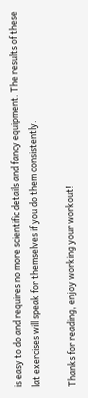is easy to do and requires no more scientific details and fancy equipment. The results of these lat exercises will speak for themselves if you do them consistently.

Thanks for reading, enjoy working your workout!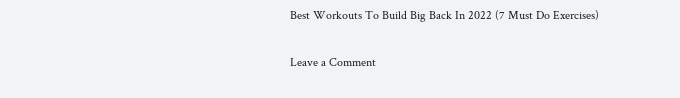Best Workouts To Build Big Back In 2022 (7 Must Do Exercises)

Leave a Comment